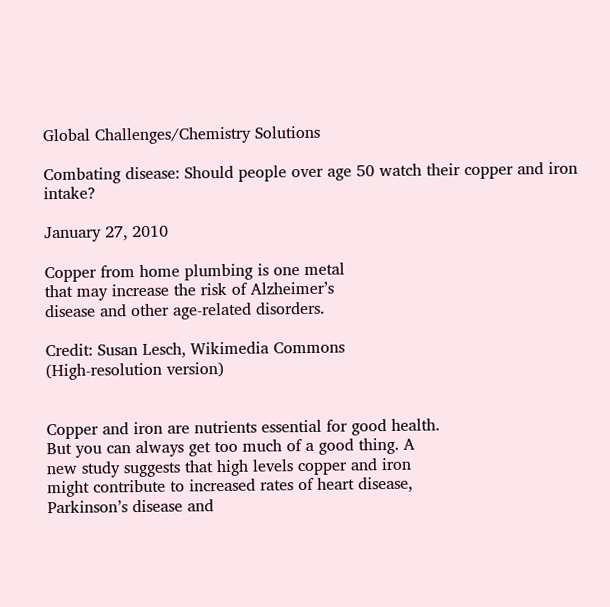Global Challenges/Chemistry Solutions

Combating disease: Should people over age 50 watch their copper and iron intake?

January 27, 2010

Copper from home plumbing is one metal
that may increase the risk of Alzheimer’s
disease and other age-related disorders.

Credit: Susan Lesch, Wikimedia Commons
(High-resolution version)


Copper and iron are nutrients essential for good health.
But you can always get too much of a good thing. A
new study suggests that high levels copper and iron
might contribute to increased rates of heart disease,
Parkinson’s disease and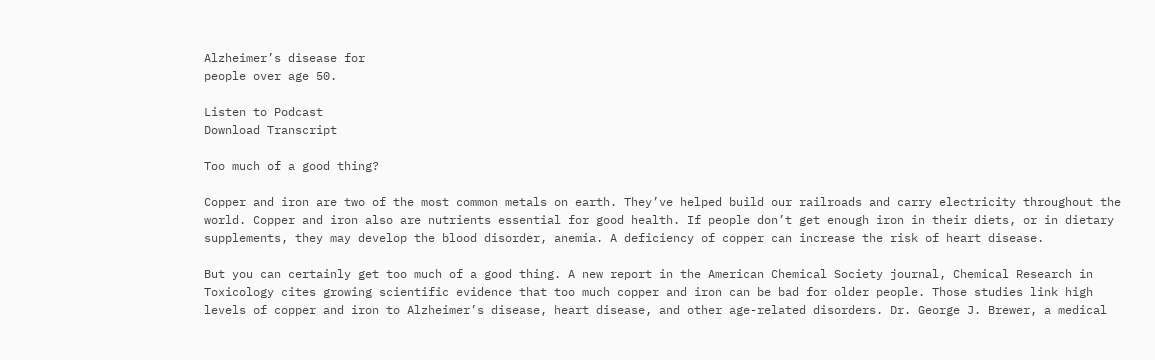Alzheimer’s disease for
people over age 50.

Listen to Podcast
Download Transcript

Too much of a good thing?

Copper and iron are two of the most common metals on earth. They’ve helped build our railroads and carry electricity throughout the world. Copper and iron also are nutrients essential for good health. If people don’t get enough iron in their diets, or in dietary supplements, they may develop the blood disorder, anemia. A deficiency of copper can increase the risk of heart disease.

But you can certainly get too much of a good thing. A new report in the American Chemical Society journal, Chemical Research in Toxicology cites growing scientific evidence that too much copper and iron can be bad for older people. Those studies link high levels of copper and iron to Alzheimer’s disease, heart disease, and other age-related disorders. Dr. George J. Brewer, a medical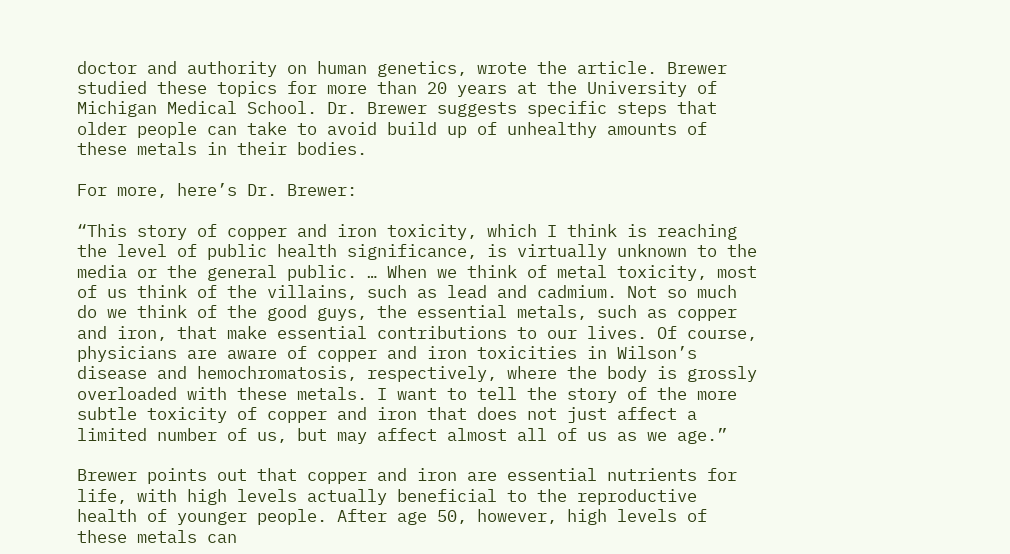doctor and authority on human genetics, wrote the article. Brewer studied these topics for more than 20 years at the University of Michigan Medical School. Dr. Brewer suggests specific steps that older people can take to avoid build up of unhealthy amounts of these metals in their bodies.

For more, here’s Dr. Brewer:

“This story of copper and iron toxicity, which I think is reaching the level of public health significance, is virtually unknown to the media or the general public. … When we think of metal toxicity, most of us think of the villains, such as lead and cadmium. Not so much do we think of the good guys, the essential metals, such as copper and iron, that make essential contributions to our lives. Of course, physicians are aware of copper and iron toxicities in Wilson’s disease and hemochromatosis, respectively, where the body is grossly overloaded with these metals. I want to tell the story of the more subtle toxicity of copper and iron that does not just affect a limited number of us, but may affect almost all of us as we age.”

Brewer points out that copper and iron are essential nutrients for life, with high levels actually beneficial to the reproductive health of younger people. After age 50, however, high levels of these metals can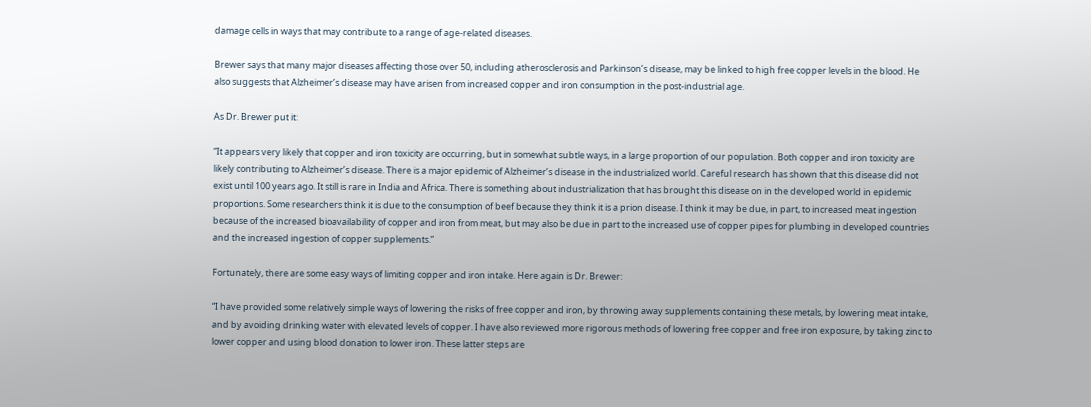damage cells in ways that may contribute to a range of age-related diseases.

Brewer says that many major diseases affecting those over 50, including atherosclerosis and Parkinson’s disease, may be linked to high free copper levels in the blood. He also suggests that Alzheimer’s disease may have arisen from increased copper and iron consumption in the post-industrial age.

As Dr. Brewer put it:

“It appears very likely that copper and iron toxicity are occurring, but in somewhat subtle ways, in a large proportion of our population. Both copper and iron toxicity are likely contributing to Alzheimer’s disease. There is a major epidemic of Alzheimer’s disease in the industrialized world. Careful research has shown that this disease did not exist until 100 years ago. It still is rare in India and Africa. There is something about industrialization that has brought this disease on in the developed world in epidemic proportions. Some researchers think it is due to the consumption of beef because they think it is a prion disease. I think it may be due, in part, to increased meat ingestion because of the increased bioavailability of copper and iron from meat, but may also be due in part to the increased use of copper pipes for plumbing in developed countries and the increased ingestion of copper supplements.”

Fortunately, there are some easy ways of limiting copper and iron intake. Here again is Dr. Brewer:

“I have provided some relatively simple ways of lowering the risks of free copper and iron, by throwing away supplements containing these metals, by lowering meat intake, and by avoiding drinking water with elevated levels of copper. I have also reviewed more rigorous methods of lowering free copper and free iron exposure, by taking zinc to lower copper and using blood donation to lower iron. These latter steps are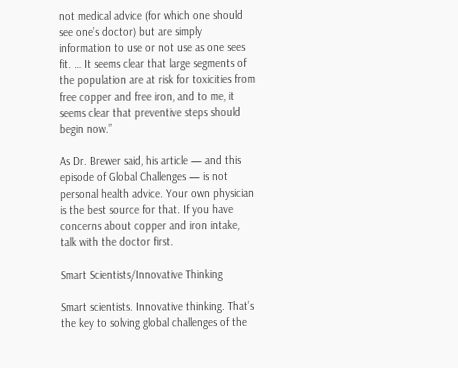not medical advice (for which one should see one’s doctor) but are simply information to use or not use as one sees fit. … It seems clear that large segments of the population are at risk for toxicities from free copper and free iron, and to me, it seems clear that preventive steps should begin now.”

As Dr. Brewer said, his article — and this episode of Global Challenges — is not personal health advice. Your own physician is the best source for that. If you have concerns about copper and iron intake, talk with the doctor first.

Smart Scientists/Innovative Thinking

Smart scientists. Innovative thinking. That’s the key to solving global challenges of the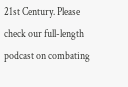21st Century. Please check our full-length podcast on combating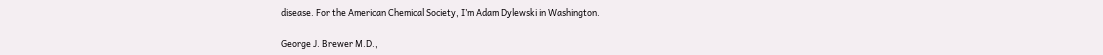disease. For the American Chemical Society, I’m Adam Dylewski in Washington.

George J. Brewer M.D.,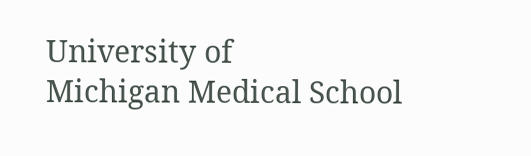University of
Michigan Medical School